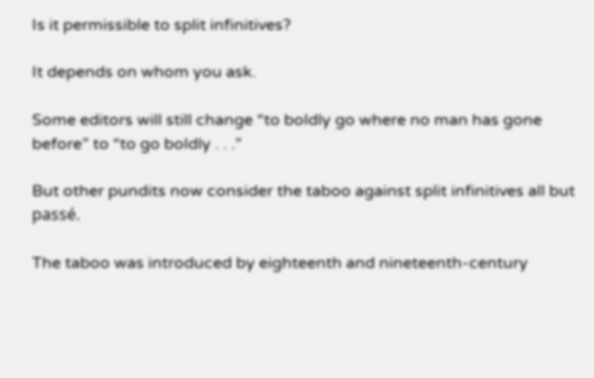Is it permissible to split infinitives?

It depends on whom you ask.

Some editors will still change “to boldly go where no man has gone before” to “to go boldly . . .”

But other pundits now consider the taboo against split infinitives all but passé.

The taboo was introduced by eighteenth and nineteenth-century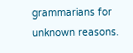grammarians for unknown reasons.